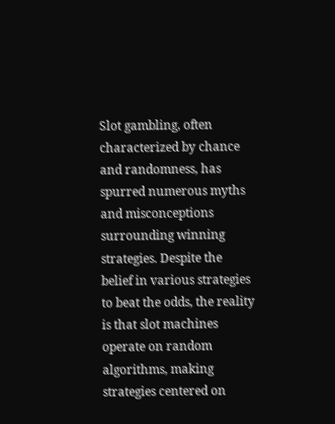Slot gambling, often characterized by chance and randomness, has spurred numerous myths and misconceptions surrounding winning strategies. Despite the belief in various strategies to beat the odds, the reality is that slot machines operate on random algorithms, making strategies centered on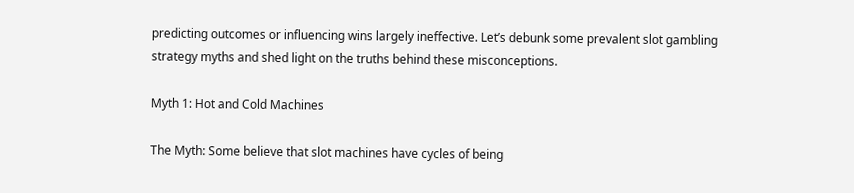predicting outcomes or influencing wins largely ineffective. Let’s debunk some prevalent slot gambling strategy myths and shed light on the truths behind these misconceptions.

Myth 1: Hot and Cold Machines

The Myth: Some believe that slot machines have cycles of being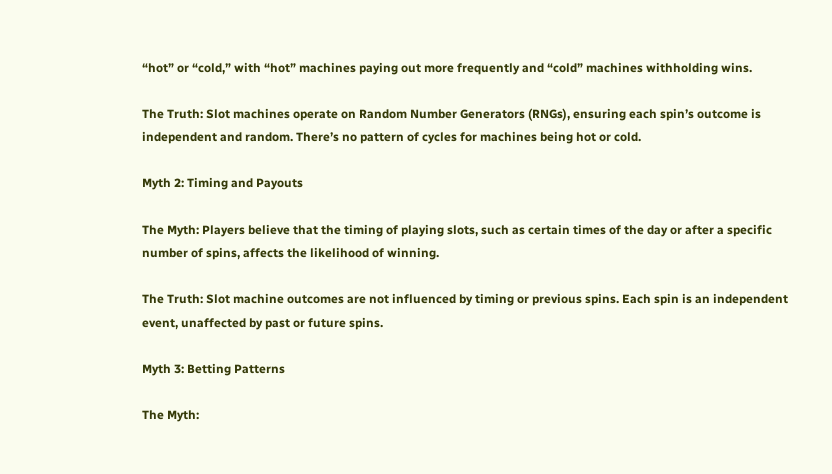“hot” or “cold,” with “hot” machines paying out more frequently and “cold” machines withholding wins.

The Truth: Slot machines operate on Random Number Generators (RNGs), ensuring each spin’s outcome is independent and random. There’s no pattern of cycles for machines being hot or cold.

Myth 2: Timing and Payouts

The Myth: Players believe that the timing of playing slots, such as certain times of the day or after a specific number of spins, affects the likelihood of winning.

The Truth: Slot machine outcomes are not influenced by timing or previous spins. Each spin is an independent event, unaffected by past or future spins.

Myth 3: Betting Patterns

The Myth: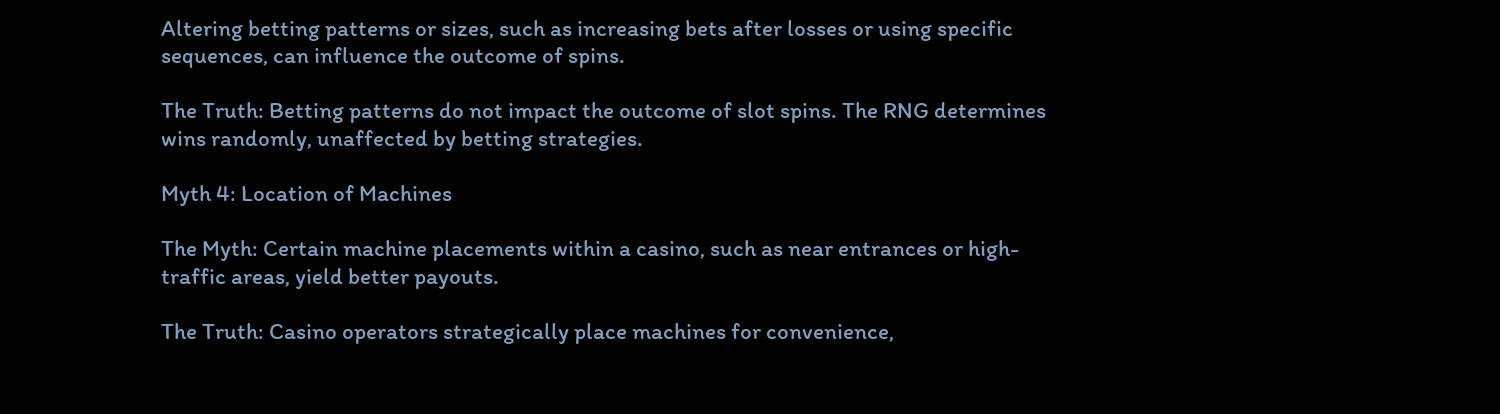Altering betting patterns or sizes, such as increasing bets after losses or using specific sequences, can influence the outcome of spins.

The Truth: Betting patterns do not impact the outcome of slot spins. The RNG determines wins randomly, unaffected by betting strategies.

Myth 4: Location of Machines

The Myth: Certain machine placements within a casino, such as near entrances or high-traffic areas, yield better payouts.

The Truth: Casino operators strategically place machines for convenience,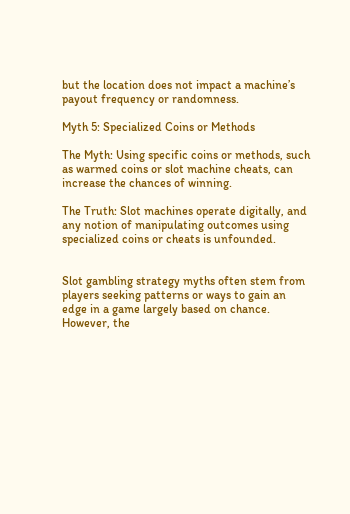but the location does not impact a machine’s payout frequency or randomness.

Myth 5: Specialized Coins or Methods

The Myth: Using specific coins or methods, such as warmed coins or slot machine cheats, can increase the chances of winning.

The Truth: Slot machines operate digitally, and any notion of manipulating outcomes using specialized coins or cheats is unfounded.


Slot gambling strategy myths often stem from players seeking patterns or ways to gain an edge in a game largely based on chance. However, the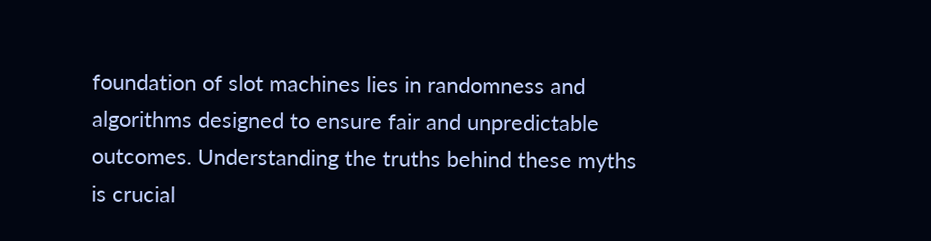foundation of slot machines lies in randomness and algorithms designed to ensure fair and unpredictable outcomes. Understanding the truths behind these myths is crucial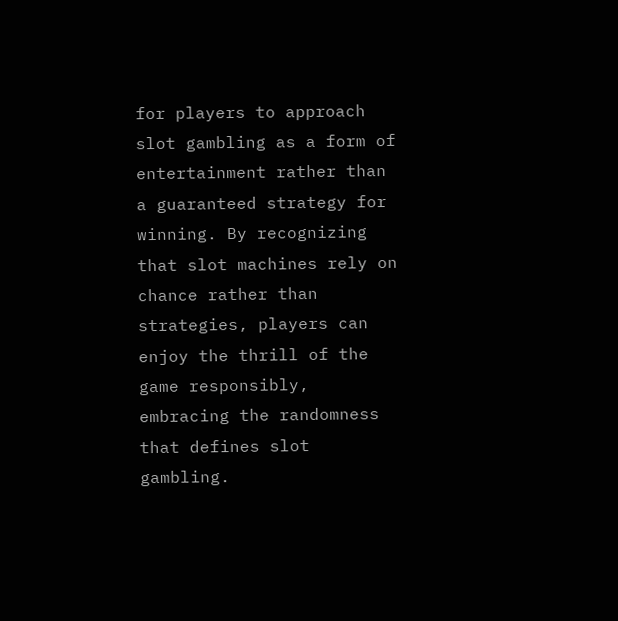for players to approach slot gambling as a form of entertainment rather than a guaranteed strategy for winning. By recognizing that slot machines rely on chance rather than strategies, players can enjoy the thrill of the game responsibly, embracing the randomness that defines slot gambling.